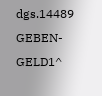dgs.14489 GEBEN-GELD1^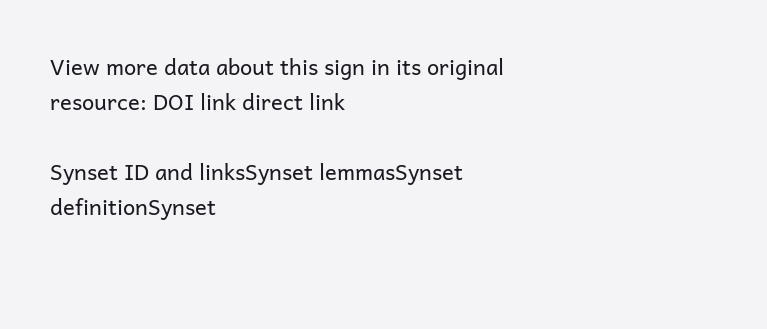View more data about this sign in its original resource: DOI link direct link

Synset ID and linksSynset lemmasSynset definitionSynset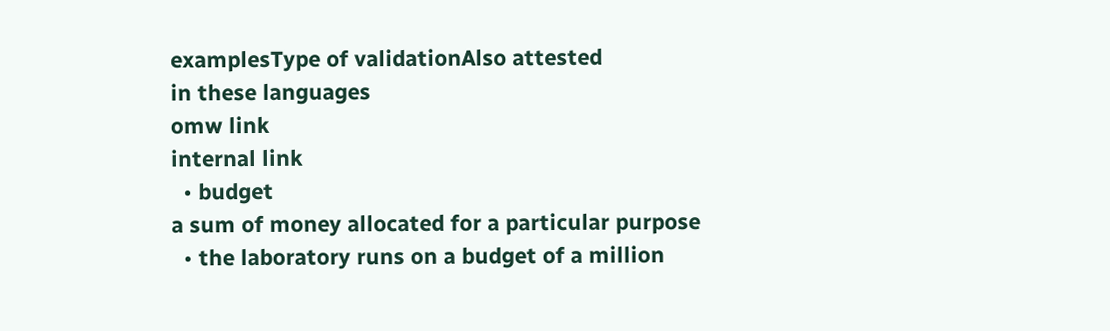examplesType of validationAlso attested
in these languages
omw link
internal link
  • budget
a sum of money allocated for a particular purpose
  • the laboratory runs on a budget of a million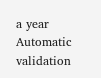a year
Automatic validation